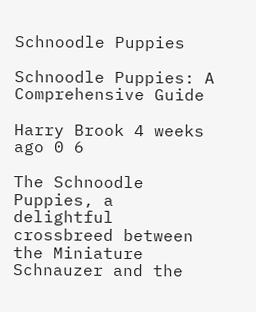Schnoodle Puppies

Schnoodle Puppies: A Comprehensive Guide

Harry Brook 4 weeks ago 0 6

The Schnoodle Puppies, a delightful crossbreed between the Miniature Schnauzer and the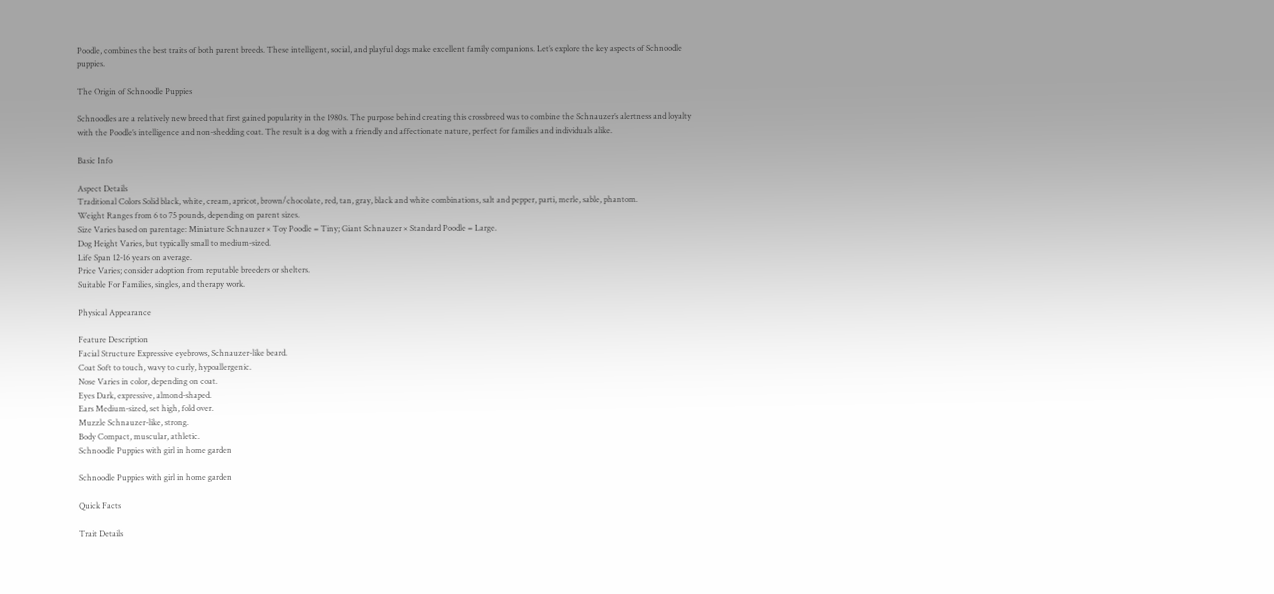Poodle, combines the best traits of both parent breeds. These intelligent, social, and playful dogs make excellent family companions. Let’s explore the key aspects of Schnoodle puppies.

The Origin of Schnoodle Puppies

Schnoodles are a relatively new breed that first gained popularity in the 1980s. The purpose behind creating this crossbreed was to combine the Schnauzer’s alertness and loyalty with the Poodle’s intelligence and non-shedding coat. The result is a dog with a friendly and affectionate nature, perfect for families and individuals alike.

Basic Info

Aspect Details
Traditional Colors Solid black, white, cream, apricot, brown/chocolate, red, tan, gray, black and white combinations, salt and pepper, parti, merle, sable, phantom.
Weight Ranges from 6 to 75 pounds, depending on parent sizes.
Size Varies based on parentage: Miniature Schnauzer × Toy Poodle = Tiny; Giant Schnauzer × Standard Poodle = Large.
Dog Height Varies, but typically small to medium-sized.
Life Span 12-16 years on average.
Price Varies; consider adoption from reputable breeders or shelters.
Suitable For Families, singles, and therapy work.

Physical Appearance

Feature Description
Facial Structure Expressive eyebrows, Schnauzer-like beard.
Coat Soft to touch, wavy to curly, hypoallergenic.
Nose Varies in color, depending on coat.
Eyes Dark, expressive, almond-shaped.
Ears Medium-sized, set high, fold over.
Muzzle Schnauzer-like, strong.
Body Compact, muscular, athletic.
Schnoodle Puppies with girl in home garden

Schnoodle Puppies with girl in home garden

Quick Facts

Trait Details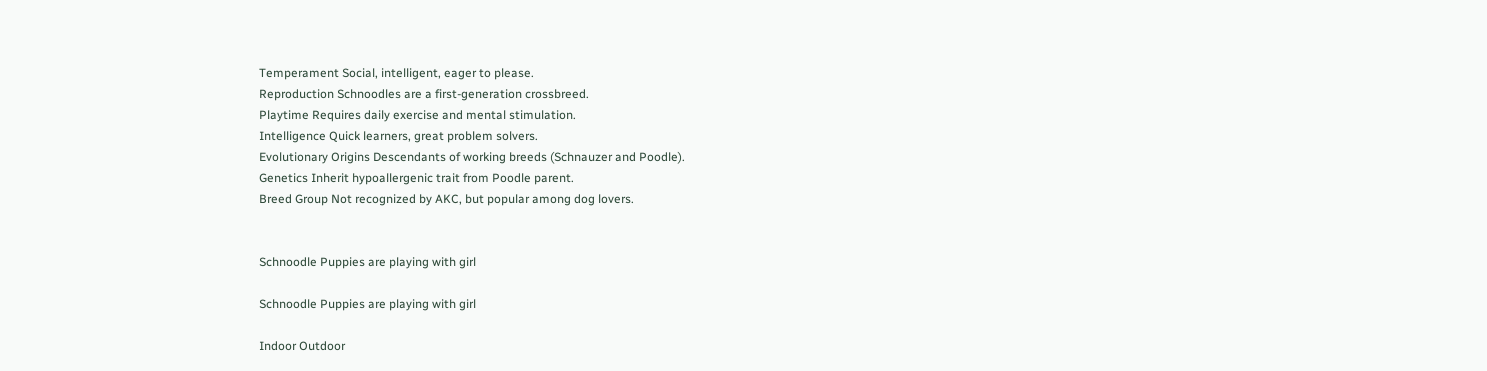Temperament Social, intelligent, eager to please.
Reproduction Schnoodles are a first-generation crossbreed.
Playtime Requires daily exercise and mental stimulation.
Intelligence Quick learners, great problem solvers.
Evolutionary Origins Descendants of working breeds (Schnauzer and Poodle).
Genetics Inherit hypoallergenic trait from Poodle parent.
Breed Group Not recognized by AKC, but popular among dog lovers.


Schnoodle Puppies are playing with girl

Schnoodle Puppies are playing with girl

Indoor Outdoor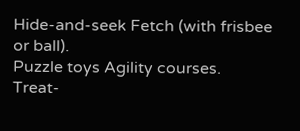Hide-and-seek Fetch (with frisbee or ball).
Puzzle toys Agility courses.
Treat-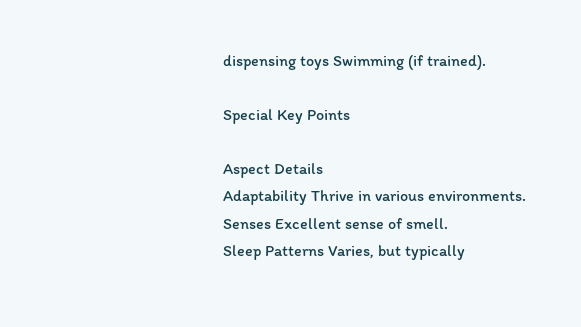dispensing toys Swimming (if trained).

Special Key Points

Aspect Details
Adaptability Thrive in various environments.
Senses Excellent sense of smell.
Sleep Patterns Varies, but typically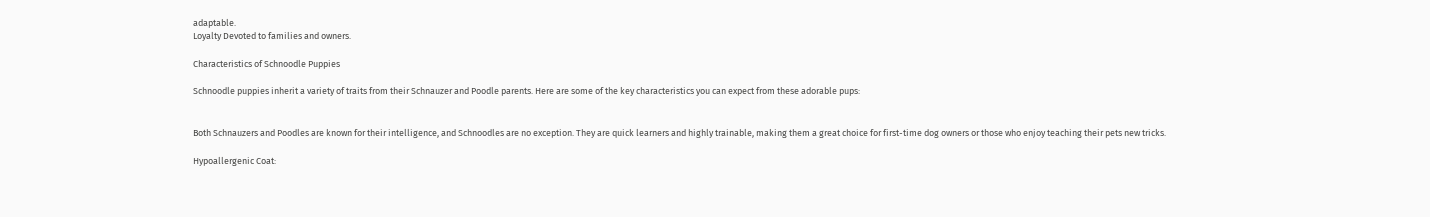adaptable.
Loyalty Devoted to families and owners.

Characteristics of Schnoodle Puppies

Schnoodle puppies inherit a variety of traits from their Schnauzer and Poodle parents. Here are some of the key characteristics you can expect from these adorable pups:


Both Schnauzers and Poodles are known for their intelligence, and Schnoodles are no exception. They are quick learners and highly trainable, making them a great choice for first-time dog owners or those who enjoy teaching their pets new tricks.

Hypoallergenic Coat: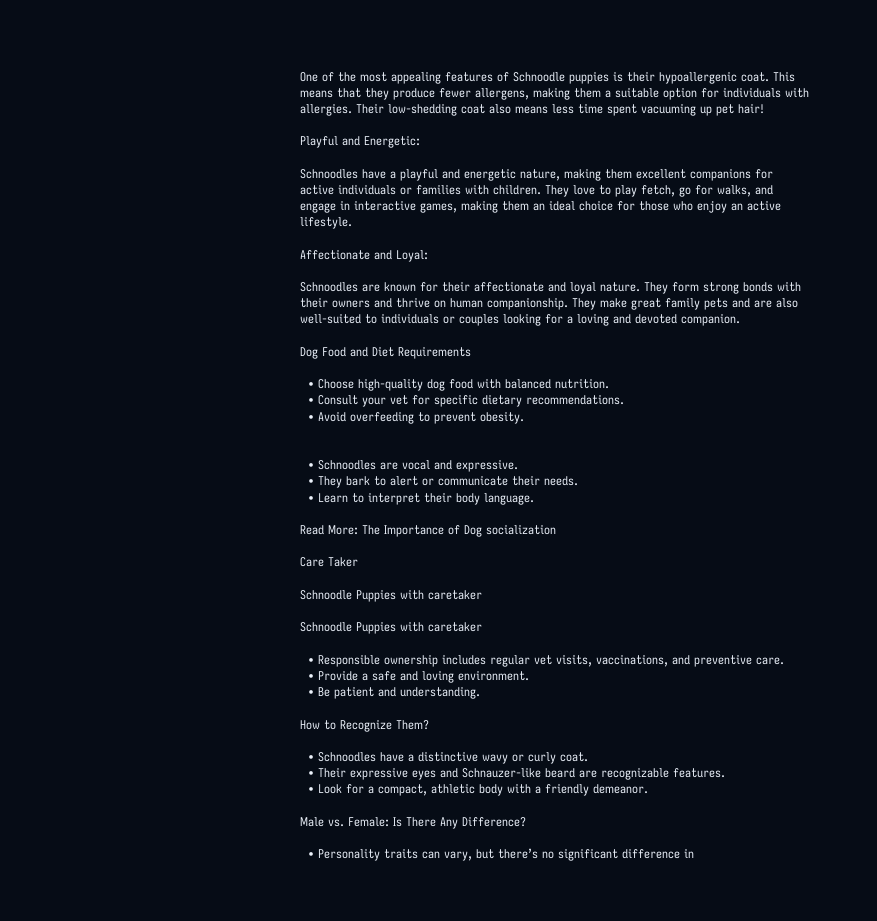One of the most appealing features of Schnoodle puppies is their hypoallergenic coat. This means that they produce fewer allergens, making them a suitable option for individuals with allergies. Their low-shedding coat also means less time spent vacuuming up pet hair!

Playful and Energetic:

Schnoodles have a playful and energetic nature, making them excellent companions for active individuals or families with children. They love to play fetch, go for walks, and engage in interactive games, making them an ideal choice for those who enjoy an active lifestyle.

Affectionate and Loyal:

Schnoodles are known for their affectionate and loyal nature. They form strong bonds with their owners and thrive on human companionship. They make great family pets and are also well-suited to individuals or couples looking for a loving and devoted companion.

Dog Food and Diet Requirements

  • Choose high-quality dog food with balanced nutrition.
  • Consult your vet for specific dietary recommendations.
  • Avoid overfeeding to prevent obesity.


  • Schnoodles are vocal and expressive.
  • They bark to alert or communicate their needs.
  • Learn to interpret their body language.

Read More: The Importance of Dog socialization

Care Taker

Schnoodle Puppies with caretaker

Schnoodle Puppies with caretaker

  • Responsible ownership includes regular vet visits, vaccinations, and preventive care.
  • Provide a safe and loving environment.
  • Be patient and understanding.

How to Recognize Them?

  • Schnoodles have a distinctive wavy or curly coat.
  • Their expressive eyes and Schnauzer-like beard are recognizable features.
  • Look for a compact, athletic body with a friendly demeanor.

Male vs. Female: Is There Any Difference?

  • Personality traits can vary, but there’s no significant difference in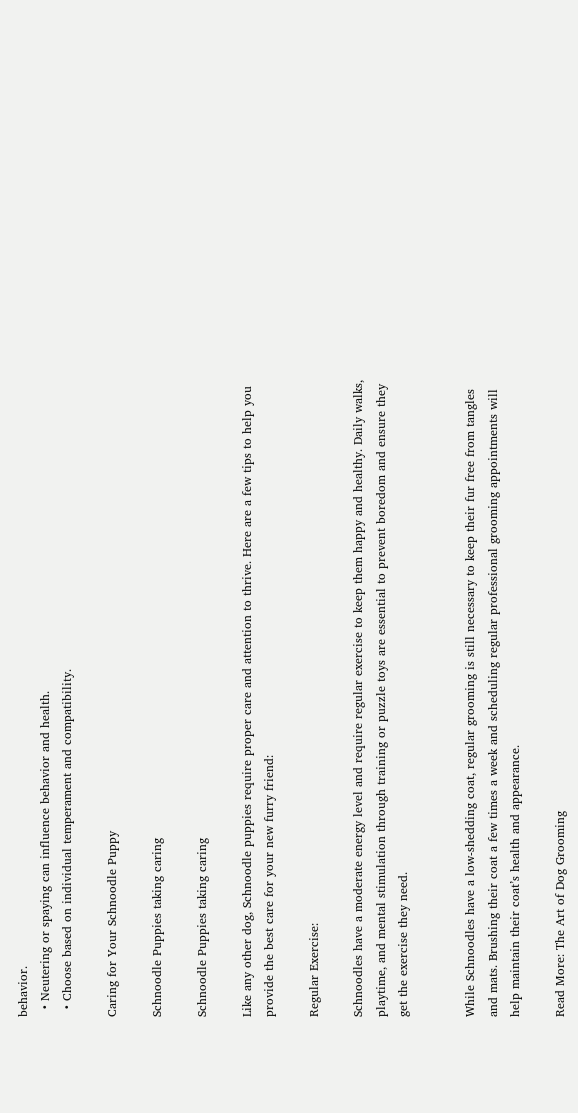behavior.
  • Neutering or spaying can influence behavior and health.
  • Choose based on individual temperament and compatibility.

Caring for Your Schnoodle Puppy

Schnoodle Puppies taking caring

Schnoodle Puppies taking caring

Like any other dog, Schnoodle puppies require proper care and attention to thrive. Here are a few tips to help you provide the best care for your new furry friend:

Regular Exercise:

Schnoodles have a moderate energy level and require regular exercise to keep them happy and healthy. Daily walks, playtime, and mental stimulation through training or puzzle toys are essential to prevent boredom and ensure they get the exercise they need.


While Schnoodles have a low-shedding coat, regular grooming is still necessary to keep their fur free from tangles and mats. Brushing their coat a few times a week and scheduling regular professional grooming appointments will help maintain their coat’s health and appearance.

Read More: The Art of Dog Grooming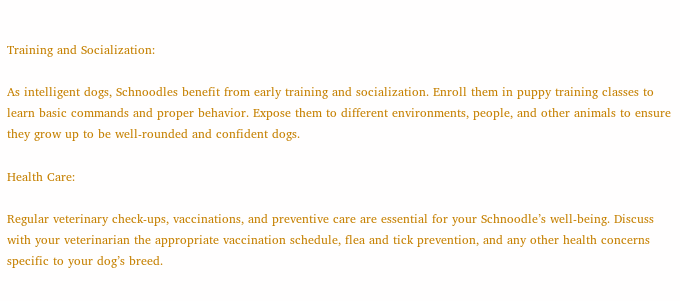Training and Socialization:

As intelligent dogs, Schnoodles benefit from early training and socialization. Enroll them in puppy training classes to learn basic commands and proper behavior. Expose them to different environments, people, and other animals to ensure they grow up to be well-rounded and confident dogs.

Health Care:

Regular veterinary check-ups, vaccinations, and preventive care are essential for your Schnoodle’s well-being. Discuss with your veterinarian the appropriate vaccination schedule, flea and tick prevention, and any other health concerns specific to your dog’s breed.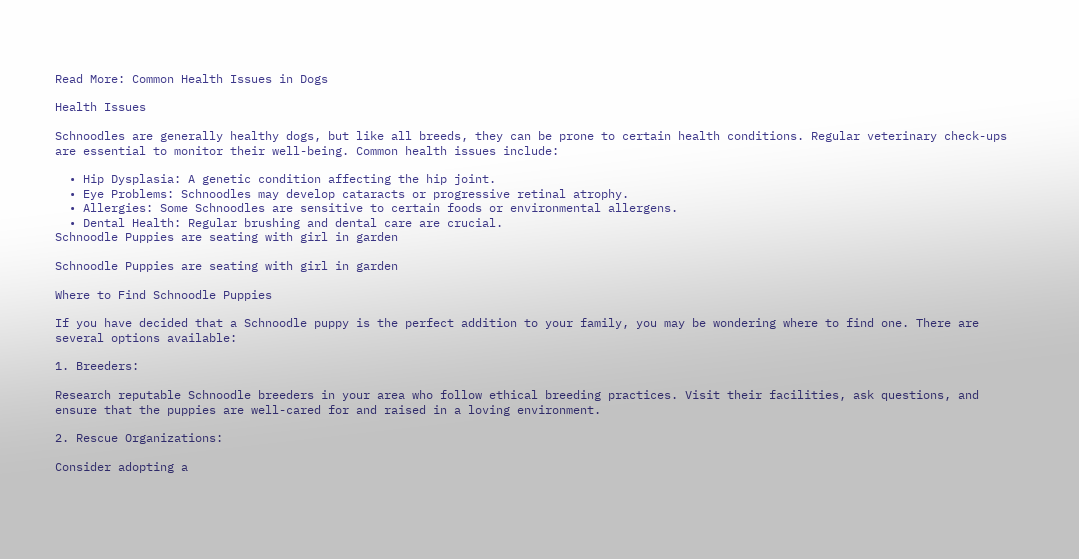Read More: Common Health Issues in Dogs

Health Issues

Schnoodles are generally healthy dogs, but like all breeds, they can be prone to certain health conditions. Regular veterinary check-ups are essential to monitor their well-being. Common health issues include:

  • Hip Dysplasia: A genetic condition affecting the hip joint.
  • Eye Problems: Schnoodles may develop cataracts or progressive retinal atrophy.
  • Allergies: Some Schnoodles are sensitive to certain foods or environmental allergens.
  • Dental Health: Regular brushing and dental care are crucial.
Schnoodle Puppies are seating with girl in garden

Schnoodle Puppies are seating with girl in garden

Where to Find Schnoodle Puppies

If you have decided that a Schnoodle puppy is the perfect addition to your family, you may be wondering where to find one. There are several options available:

1. Breeders:

Research reputable Schnoodle breeders in your area who follow ethical breeding practices. Visit their facilities, ask questions, and ensure that the puppies are well-cared for and raised in a loving environment.

2. Rescue Organizations:

Consider adopting a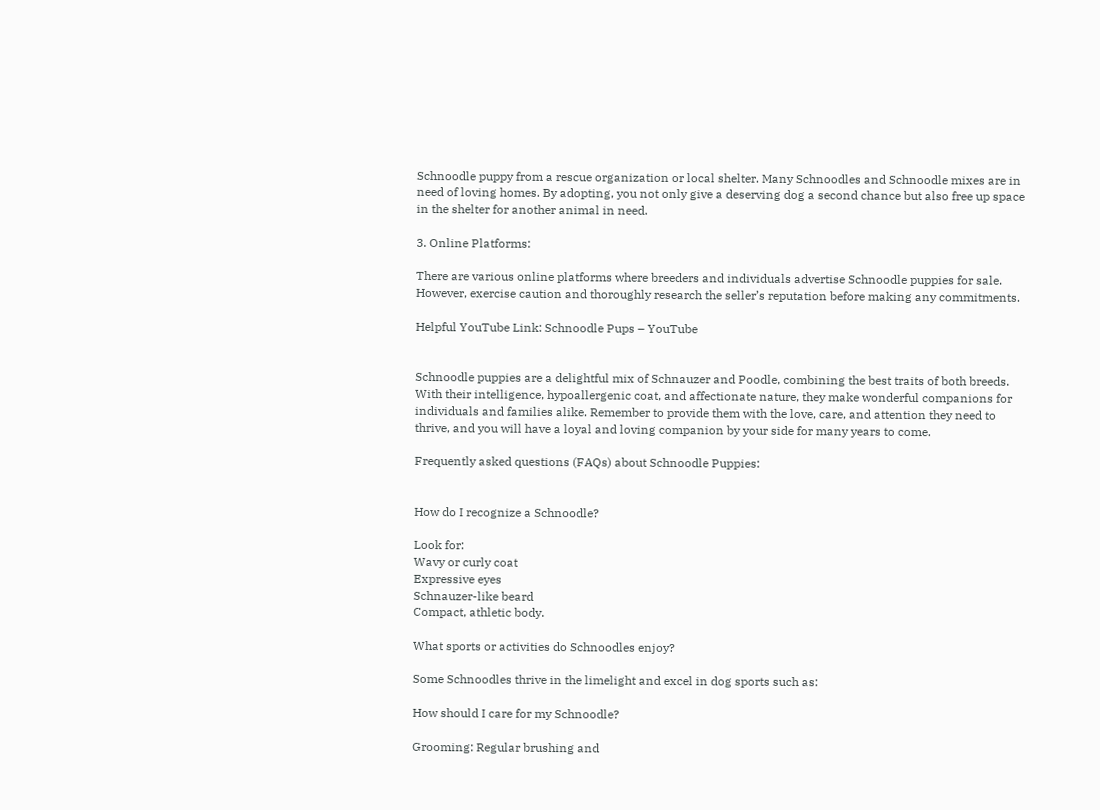Schnoodle puppy from a rescue organization or local shelter. Many Schnoodles and Schnoodle mixes are in need of loving homes. By adopting, you not only give a deserving dog a second chance but also free up space in the shelter for another animal in need.

3. Online Platforms:

There are various online platforms where breeders and individuals advertise Schnoodle puppies for sale. However, exercise caution and thoroughly research the seller’s reputation before making any commitments.

Helpful YouTube Link: Schnoodle Pups – YouTube


Schnoodle puppies are a delightful mix of Schnauzer and Poodle, combining the best traits of both breeds. With their intelligence, hypoallergenic coat, and affectionate nature, they make wonderful companions for individuals and families alike. Remember to provide them with the love, care, and attention they need to thrive, and you will have a loyal and loving companion by your side for many years to come.

Frequently asked questions (FAQs) about Schnoodle Puppies:


How do I recognize a Schnoodle?

Look for:
Wavy or curly coat
Expressive eyes
Schnauzer-like beard
Compact, athletic body.

What sports or activities do Schnoodles enjoy?

Some Schnoodles thrive in the limelight and excel in dog sports such as:

How should I care for my Schnoodle?

Grooming: Regular brushing and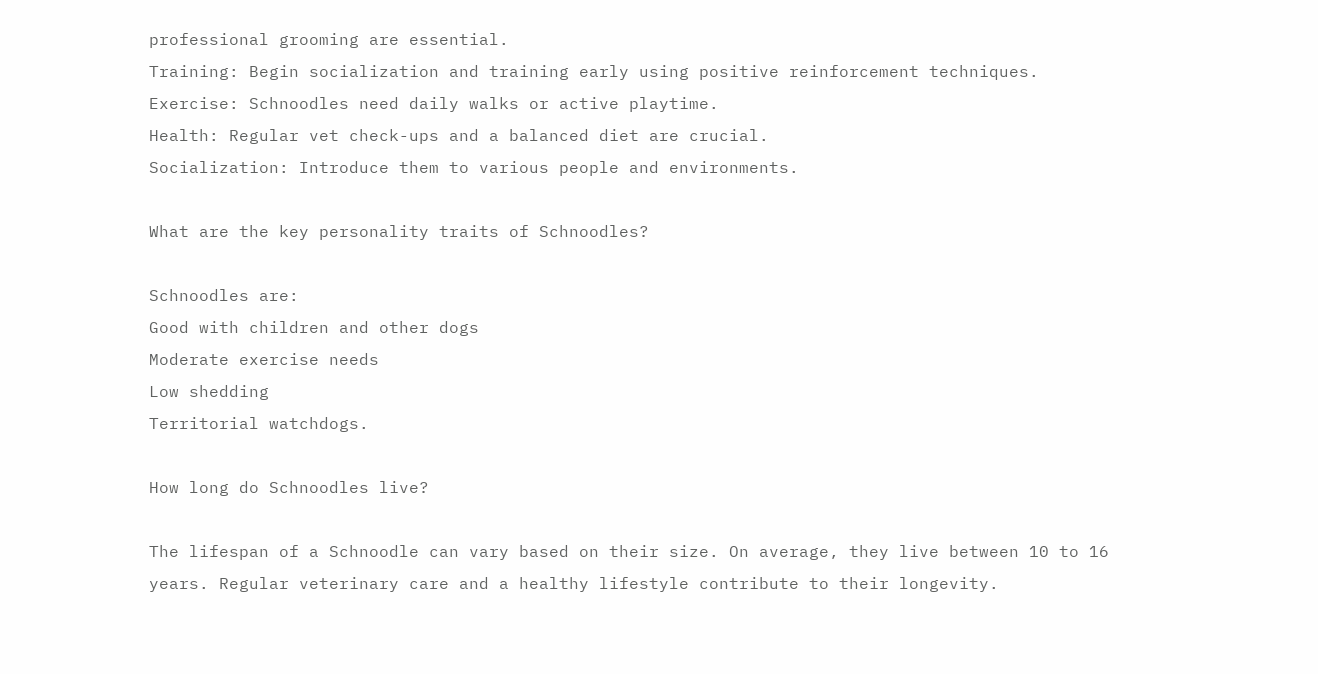professional grooming are essential.
Training: Begin socialization and training early using positive reinforcement techniques.
Exercise: Schnoodles need daily walks or active playtime.
Health: Regular vet check-ups and a balanced diet are crucial.
Socialization: Introduce them to various people and environments.

What are the key personality traits of Schnoodles?

Schnoodles are:
Good with children and other dogs
Moderate exercise needs
Low shedding
Territorial watchdogs.

How long do Schnoodles live?

The lifespan of a Schnoodle can vary based on their size. On average, they live between 10 to 16 years. Regular veterinary care and a healthy lifestyle contribute to their longevity.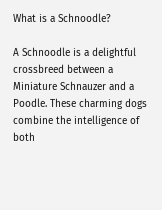What is a Schnoodle?

A Schnoodle is a delightful crossbreed between a Miniature Schnauzer and a Poodle. These charming dogs combine the intelligence of both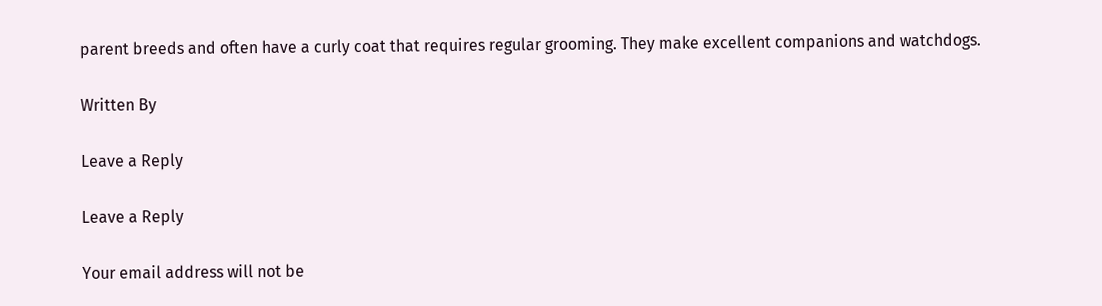parent breeds and often have a curly coat that requires regular grooming. They make excellent companions and watchdogs.

Written By

Leave a Reply

Leave a Reply

Your email address will not be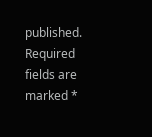published. Required fields are marked *